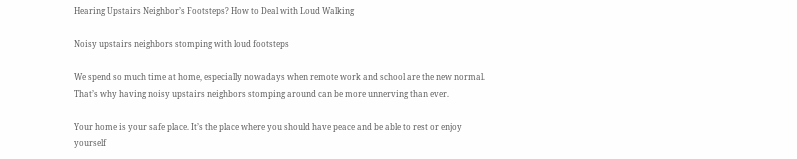Hearing Upstairs Neighbor’s Footsteps? How to Deal with Loud Walking

Noisy upstairs neighbors stomping with loud footsteps

We spend so much time at home, especially nowadays when remote work and school are the new normal. That’s why having noisy upstairs neighbors stomping around can be more unnerving than ever.

Your home is your safe place. It’s the place where you should have peace and be able to rest or enjoy yourself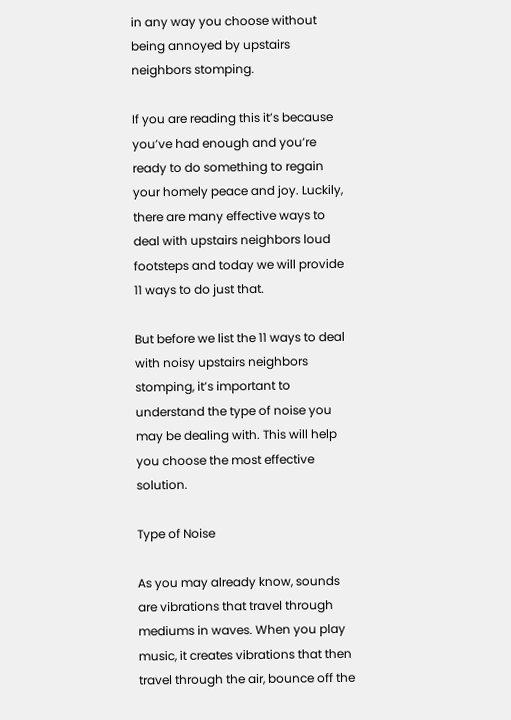in any way you choose without being annoyed by upstairs neighbors stomping.

If you are reading this it’s because you’ve had enough and you’re ready to do something to regain your homely peace and joy. Luckily, there are many effective ways to deal with upstairs neighbors loud footsteps and today we will provide 11 ways to do just that.

But before we list the 11 ways to deal with noisy upstairs neighbors stomping, it’s important to understand the type of noise you may be dealing with. This will help you choose the most effective solution.

Type of Noise

As you may already know, sounds are vibrations that travel through mediums in waves. When you play music, it creates vibrations that then travel through the air, bounce off the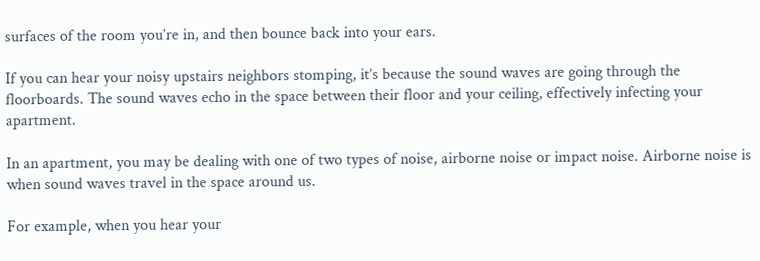surfaces of the room you’re in, and then bounce back into your ears.

If you can hear your noisy upstairs neighbors stomping, it’s because the sound waves are going through the floorboards. The sound waves echo in the space between their floor and your ceiling, effectively infecting your apartment.

In an apartment, you may be dealing with one of two types of noise, airborne noise or impact noise. Airborne noise is when sound waves travel in the space around us.

For example, when you hear your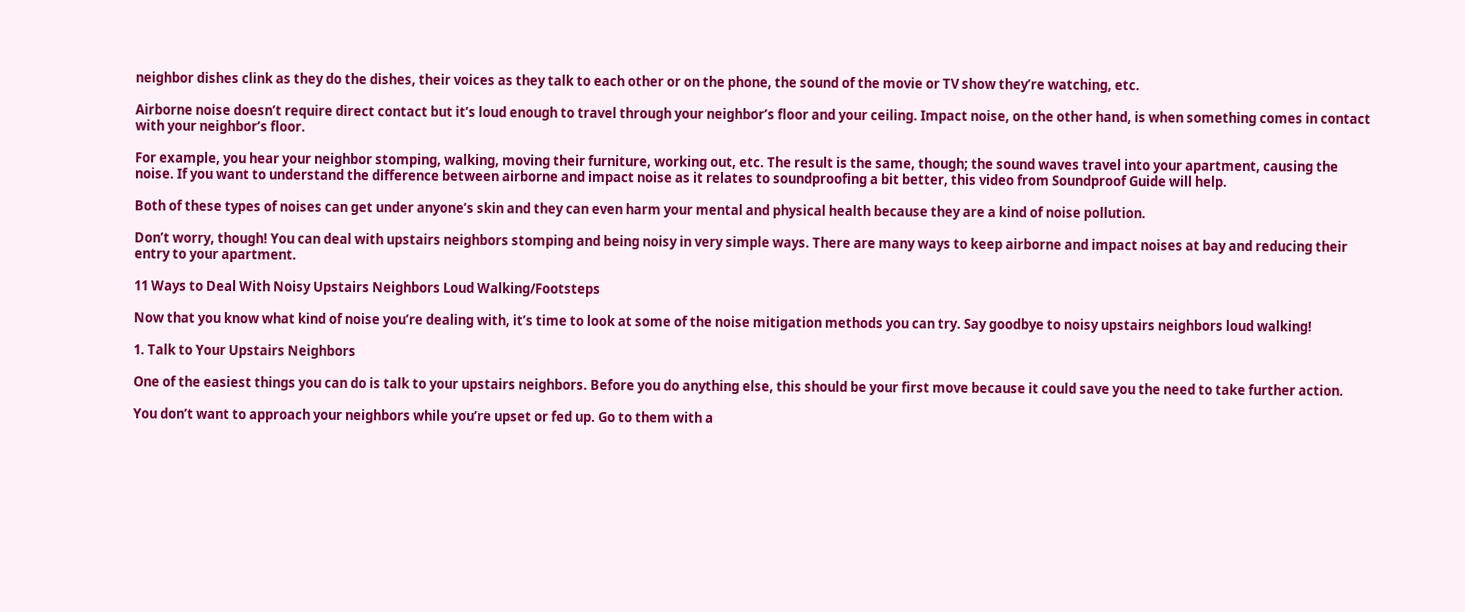neighbor dishes clink as they do the dishes, their voices as they talk to each other or on the phone, the sound of the movie or TV show they’re watching, etc.

Airborne noise doesn’t require direct contact but it’s loud enough to travel through your neighbor’s floor and your ceiling. Impact noise, on the other hand, is when something comes in contact with your neighbor’s floor.

For example, you hear your neighbor stomping, walking, moving their furniture, working out, etc. The result is the same, though; the sound waves travel into your apartment, causing the noise. If you want to understand the difference between airborne and impact noise as it relates to soundproofing a bit better, this video from Soundproof Guide will help.

Both of these types of noises can get under anyone’s skin and they can even harm your mental and physical health because they are a kind of noise pollution.

Don’t worry, though! You can deal with upstairs neighbors stomping and being noisy in very simple ways. There are many ways to keep airborne and impact noises at bay and reducing their entry to your apartment.

11 Ways to Deal With Noisy Upstairs Neighbors Loud Walking/Footsteps

Now that you know what kind of noise you’re dealing with, it’s time to look at some of the noise mitigation methods you can try. Say goodbye to noisy upstairs neighbors loud walking!

1. Talk to Your Upstairs Neighbors

One of the easiest things you can do is talk to your upstairs neighbors. Before you do anything else, this should be your first move because it could save you the need to take further action.

You don’t want to approach your neighbors while you’re upset or fed up. Go to them with a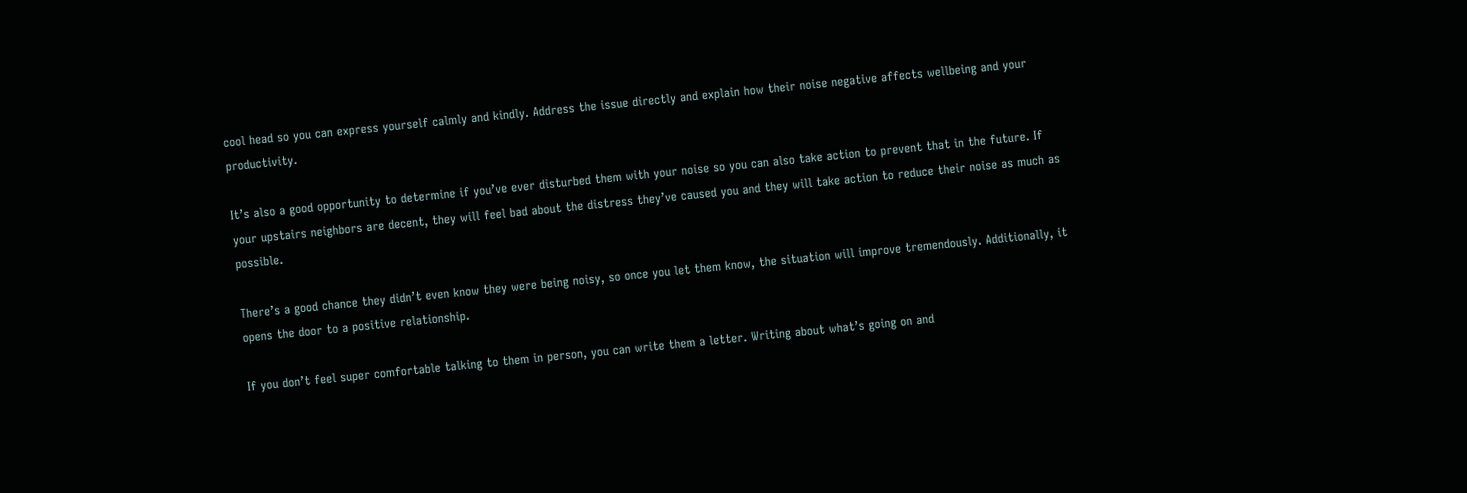cool head so you can express yourself calmly and kindly. Address the issue directly and explain how their noise negative affects wellbeing and your productivity.

It’s also a good opportunity to determine if you’ve ever disturbed them with your noise so you can also take action to prevent that in the future. If your upstairs neighbors are decent, they will feel bad about the distress they’ve caused you and they will take action to reduce their noise as much as possible.

There’s a good chance they didn’t even know they were being noisy, so once you let them know, the situation will improve tremendously. Additionally, it opens the door to a positive relationship.

If you don’t feel super comfortable talking to them in person, you can write them a letter. Writing about what’s going on and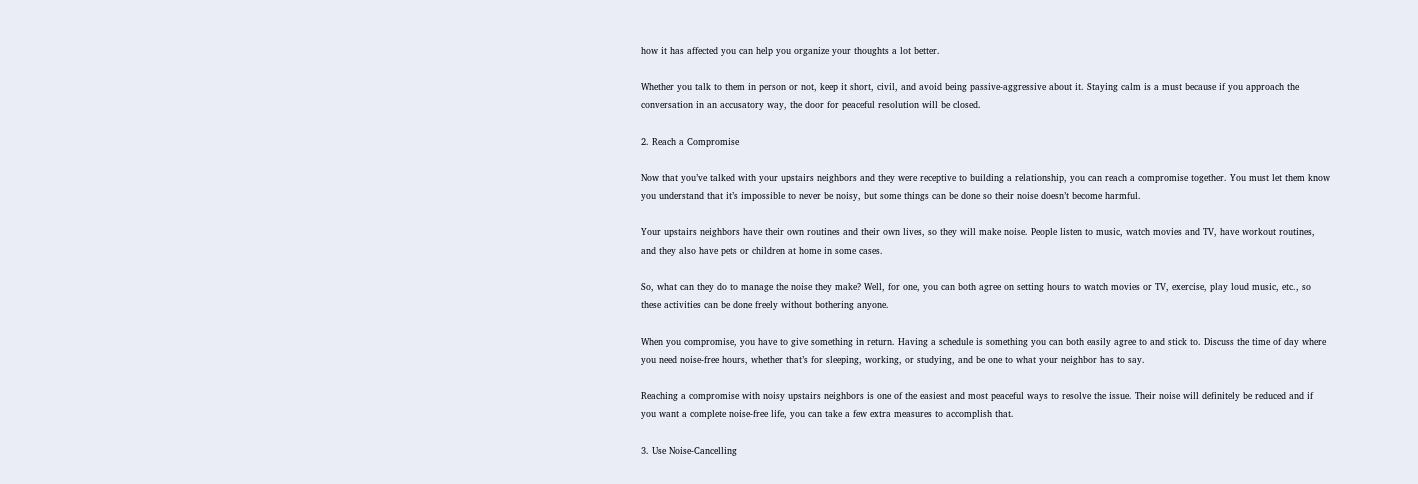how it has affected you can help you organize your thoughts a lot better.

Whether you talk to them in person or not, keep it short, civil, and avoid being passive-aggressive about it. Staying calm is a must because if you approach the conversation in an accusatory way, the door for peaceful resolution will be closed.

2. Reach a Compromise

Now that you’ve talked with your upstairs neighbors and they were receptive to building a relationship, you can reach a compromise together. You must let them know you understand that it’s impossible to never be noisy, but some things can be done so their noise doesn’t become harmful.

Your upstairs neighbors have their own routines and their own lives, so they will make noise. People listen to music, watch movies and TV, have workout routines, and they also have pets or children at home in some cases.

So, what can they do to manage the noise they make? Well, for one, you can both agree on setting hours to watch movies or TV, exercise, play loud music, etc., so these activities can be done freely without bothering anyone.

When you compromise, you have to give something in return. Having a schedule is something you can both easily agree to and stick to. Discuss the time of day where you need noise-free hours, whether that’s for sleeping, working, or studying, and be one to what your neighbor has to say.

Reaching a compromise with noisy upstairs neighbors is one of the easiest and most peaceful ways to resolve the issue. Their noise will definitely be reduced and if you want a complete noise-free life, you can take a few extra measures to accomplish that.

3. Use Noise-Cancelling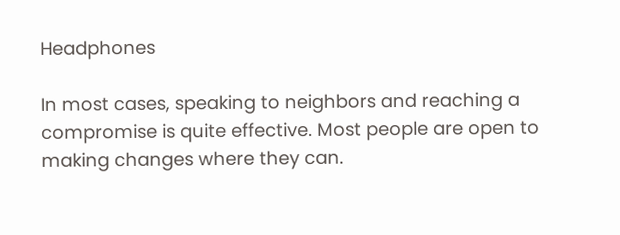Headphones

In most cases, speaking to neighbors and reaching a compromise is quite effective. Most people are open to making changes where they can.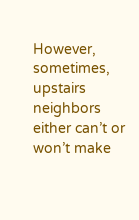However, sometimes, upstairs neighbors either can’t or won’t make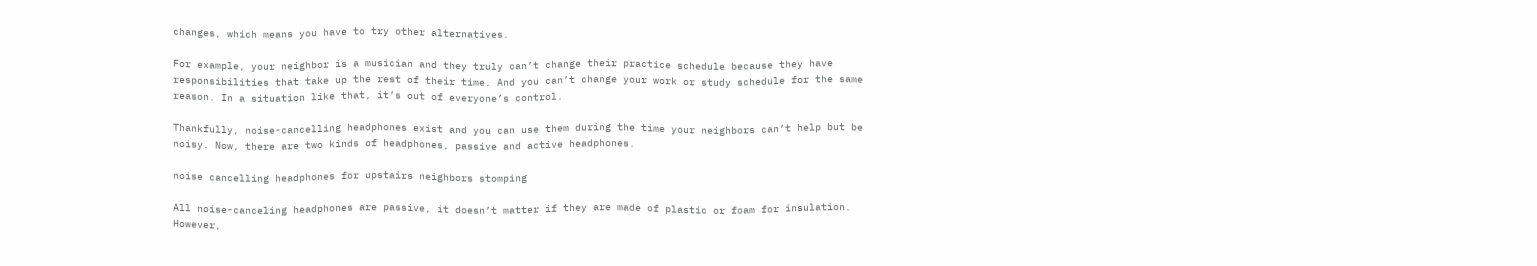changes, which means you have to try other alternatives.

For example, your neighbor is a musician and they truly can’t change their practice schedule because they have responsibilities that take up the rest of their time. And you can’t change your work or study schedule for the same reason. In a situation like that, it’s out of everyone’s control.

Thankfully, noise-cancelling headphones exist and you can use them during the time your neighbors can’t help but be noisy. Now, there are two kinds of headphones, passive and active headphones.

noise cancelling headphones for upstairs neighbors stomping

All noise-canceling headphones are passive, it doesn’t matter if they are made of plastic or foam for insulation. However,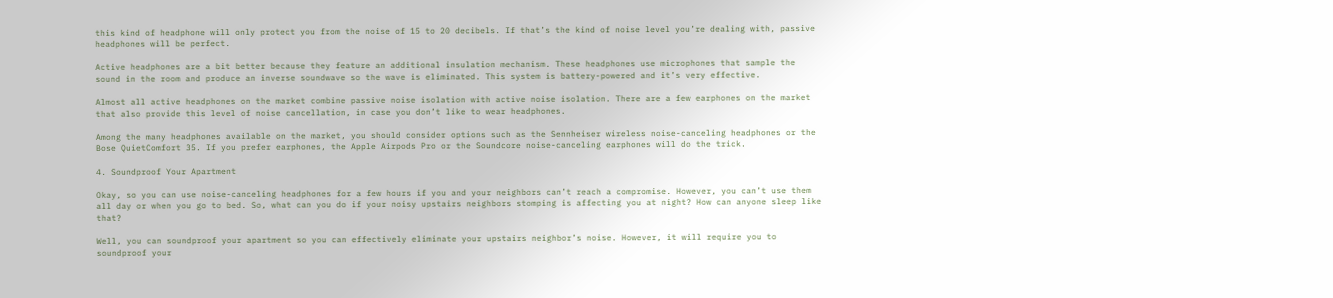this kind of headphone will only protect you from the noise of 15 to 20 decibels. If that’s the kind of noise level you’re dealing with, passive headphones will be perfect.

Active headphones are a bit better because they feature an additional insulation mechanism. These headphones use microphones that sample the sound in the room and produce an inverse soundwave so the wave is eliminated. This system is battery-powered and it’s very effective.

Almost all active headphones on the market combine passive noise isolation with active noise isolation. There are a few earphones on the market that also provide this level of noise cancellation, in case you don’t like to wear headphones.

Among the many headphones available on the market, you should consider options such as the Sennheiser wireless noise-canceling headphones or the  Bose QuietComfort 35. If you prefer earphones, the Apple Airpods Pro or the Soundcore noise-canceling earphones will do the trick.

4. Soundproof Your Apartment

Okay, so you can use noise-canceling headphones for a few hours if you and your neighbors can’t reach a compromise. However, you can’t use them all day or when you go to bed. So, what can you do if your noisy upstairs neighbors stomping is affecting you at night? How can anyone sleep like that?

Well, you can soundproof your apartment so you can effectively eliminate your upstairs neighbor’s noise. However, it will require you to soundproof your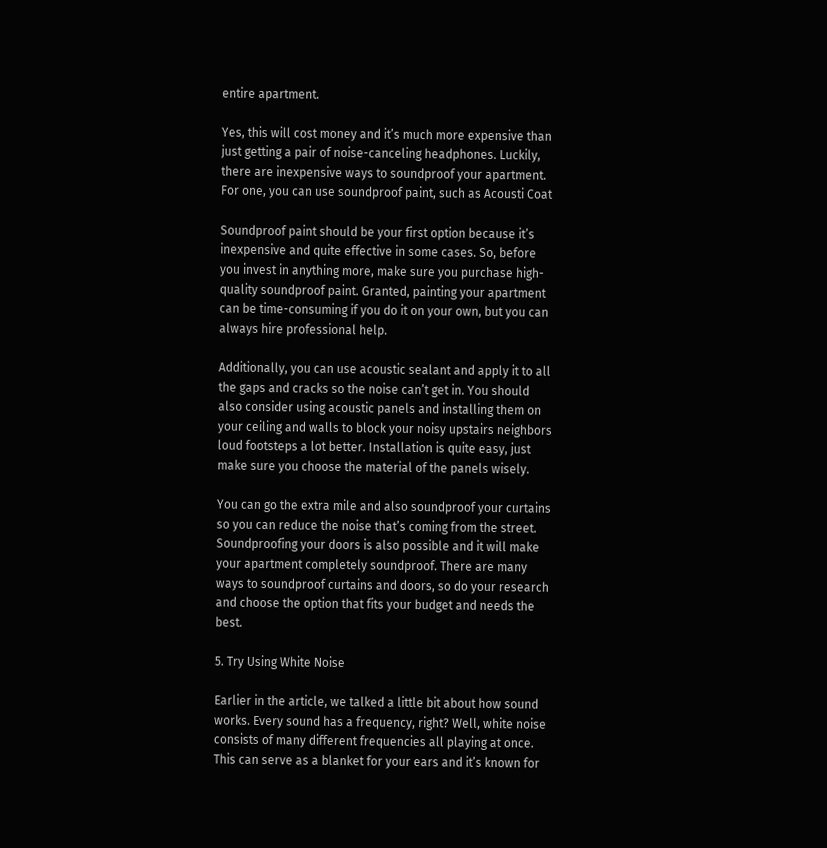entire apartment.

Yes, this will cost money and it’s much more expensive than just getting a pair of noise-canceling headphones. Luckily, there are inexpensive ways to soundproof your apartment. For one, you can use soundproof paint, such as Acousti Coat

Soundproof paint should be your first option because it’s inexpensive and quite effective in some cases. So, before you invest in anything more, make sure you purchase high-quality soundproof paint. Granted, painting your apartment can be time-consuming if you do it on your own, but you can always hire professional help.

Additionally, you can use acoustic sealant and apply it to all the gaps and cracks so the noise can’t get in. You should also consider using acoustic panels and installing them on your ceiling and walls to block your noisy upstairs neighbors loud footsteps a lot better. Installation is quite easy, just make sure you choose the material of the panels wisely.

You can go the extra mile and also soundproof your curtains so you can reduce the noise that’s coming from the street. Soundproofing your doors is also possible and it will make your apartment completely soundproof. There are many ways to soundproof curtains and doors, so do your research and choose the option that fits your budget and needs the best.

5. Try Using White Noise

Earlier in the article, we talked a little bit about how sound works. Every sound has a frequency, right? Well, white noise consists of many different frequencies all playing at once. This can serve as a blanket for your ears and it’s known for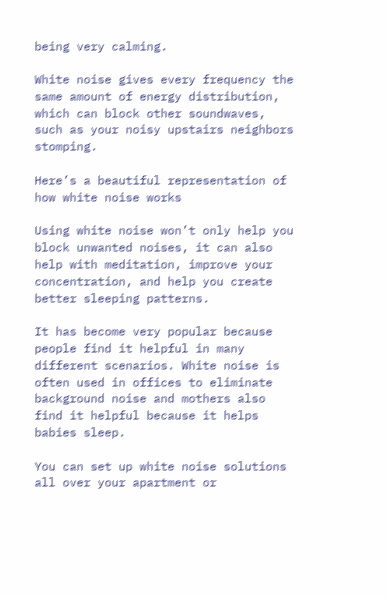being very calming.

White noise gives every frequency the same amount of energy distribution, which can block other soundwaves, such as your noisy upstairs neighbors stomping.

Here’s a beautiful representation of how white noise works

Using white noise won’t only help you block unwanted noises, it can also help with meditation, improve your concentration, and help you create better sleeping patterns.

It has become very popular because people find it helpful in many different scenarios. White noise is often used in offices to eliminate background noise and mothers also find it helpful because it helps babies sleep.

You can set up white noise solutions all over your apartment or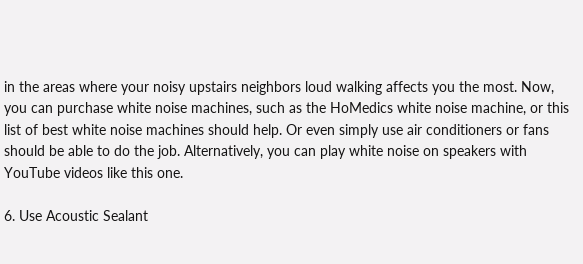in the areas where your noisy upstairs neighbors loud walking affects you the most. Now, you can purchase white noise machines, such as the HoMedics white noise machine, or this list of best white noise machines should help. Or even simply use air conditioners or fans should be able to do the job. Alternatively, you can play white noise on speakers with YouTube videos like this one.

6. Use Acoustic Sealant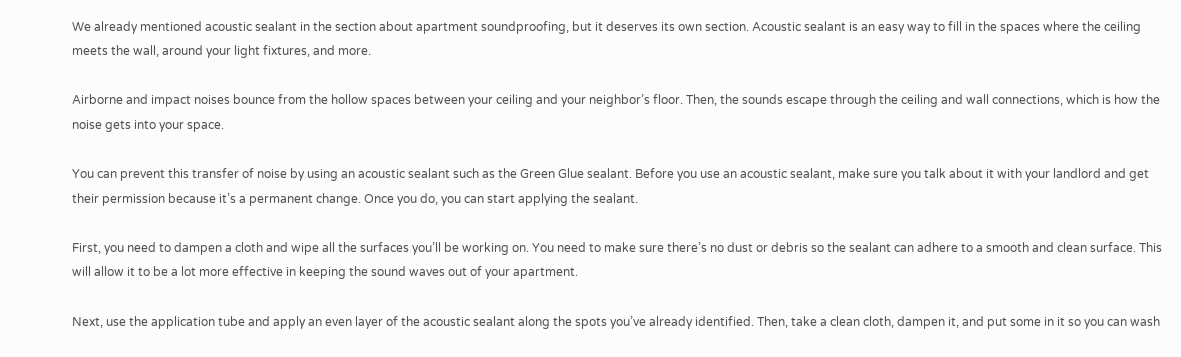We already mentioned acoustic sealant in the section about apartment soundproofing, but it deserves its own section. Acoustic sealant is an easy way to fill in the spaces where the ceiling meets the wall, around your light fixtures, and more.

Airborne and impact noises bounce from the hollow spaces between your ceiling and your neighbor’s floor. Then, the sounds escape through the ceiling and wall connections, which is how the noise gets into your space.

You can prevent this transfer of noise by using an acoustic sealant such as the Green Glue sealant. Before you use an acoustic sealant, make sure you talk about it with your landlord and get their permission because it’s a permanent change. Once you do, you can start applying the sealant.

First, you need to dampen a cloth and wipe all the surfaces you’ll be working on. You need to make sure there’s no dust or debris so the sealant can adhere to a smooth and clean surface. This will allow it to be a lot more effective in keeping the sound waves out of your apartment.

Next, use the application tube and apply an even layer of the acoustic sealant along the spots you’ve already identified. Then, take a clean cloth, dampen it, and put some in it so you can wash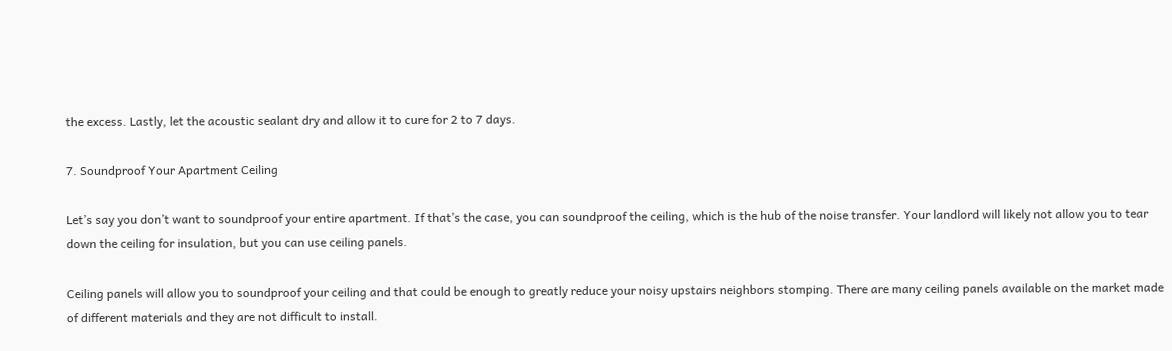the excess. Lastly, let the acoustic sealant dry and allow it to cure for 2 to 7 days.

7. Soundproof Your Apartment Ceiling

Let’s say you don’t want to soundproof your entire apartment. If that’s the case, you can soundproof the ceiling, which is the hub of the noise transfer. Your landlord will likely not allow you to tear down the ceiling for insulation, but you can use ceiling panels.

Ceiling panels will allow you to soundproof your ceiling and that could be enough to greatly reduce your noisy upstairs neighbors stomping. There are many ceiling panels available on the market made of different materials and they are not difficult to install.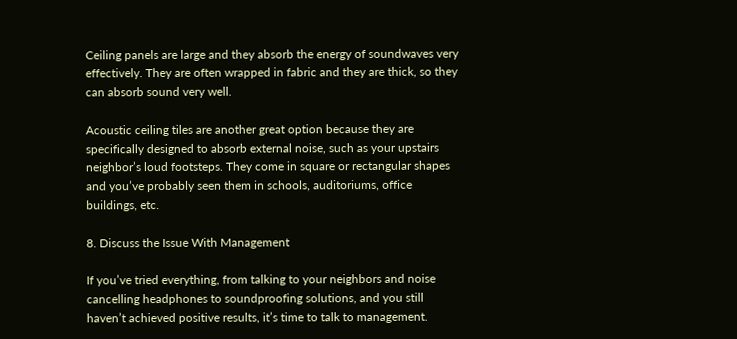Ceiling panels are large and they absorb the energy of soundwaves very effectively. They are often wrapped in fabric and they are thick, so they can absorb sound very well.

Acoustic ceiling tiles are another great option because they are specifically designed to absorb external noise, such as your upstairs neighbor’s loud footsteps. They come in square or rectangular shapes and you’ve probably seen them in schools, auditoriums, office buildings, etc.

8. Discuss the Issue With Management

If you’ve tried everything, from talking to your neighbors and noise cancelling headphones to soundproofing solutions, and you still haven’t achieved positive results, it’s time to talk to management.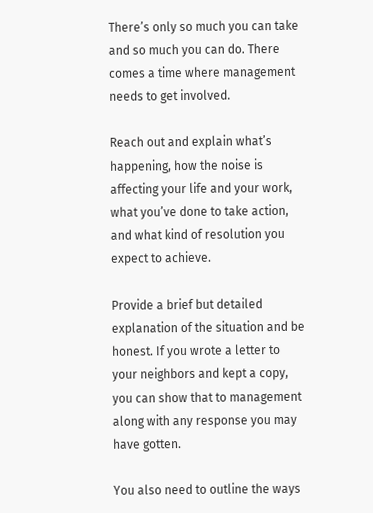There’s only so much you can take and so much you can do. There comes a time where management needs to get involved.

Reach out and explain what’s happening, how the noise is affecting your life and your work, what you’ve done to take action, and what kind of resolution you expect to achieve.

Provide a brief but detailed explanation of the situation and be honest. If you wrote a letter to your neighbors and kept a copy, you can show that to management along with any response you may have gotten.

You also need to outline the ways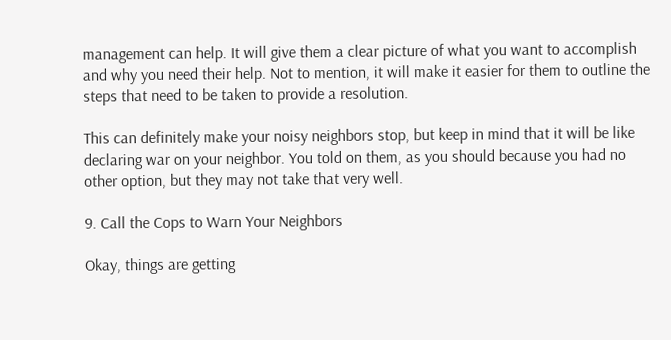management can help. It will give them a clear picture of what you want to accomplish and why you need their help. Not to mention, it will make it easier for them to outline the steps that need to be taken to provide a resolution.

This can definitely make your noisy neighbors stop, but keep in mind that it will be like declaring war on your neighbor. You told on them, as you should because you had no other option, but they may not take that very well.

9. Call the Cops to Warn Your Neighbors

Okay, things are getting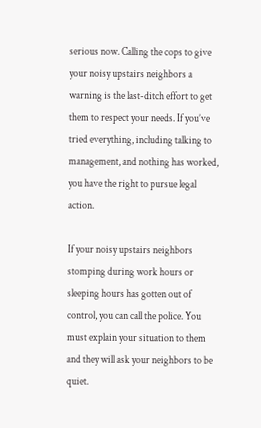serious now. Calling the cops to give your noisy upstairs neighbors a warning is the last-ditch effort to get them to respect your needs. If you’ve tried everything, including talking to management, and nothing has worked, you have the right to pursue legal action.

If your noisy upstairs neighbors stomping during work hours or sleeping hours has gotten out of control, you can call the police. You must explain your situation to them and they will ask your neighbors to be quiet.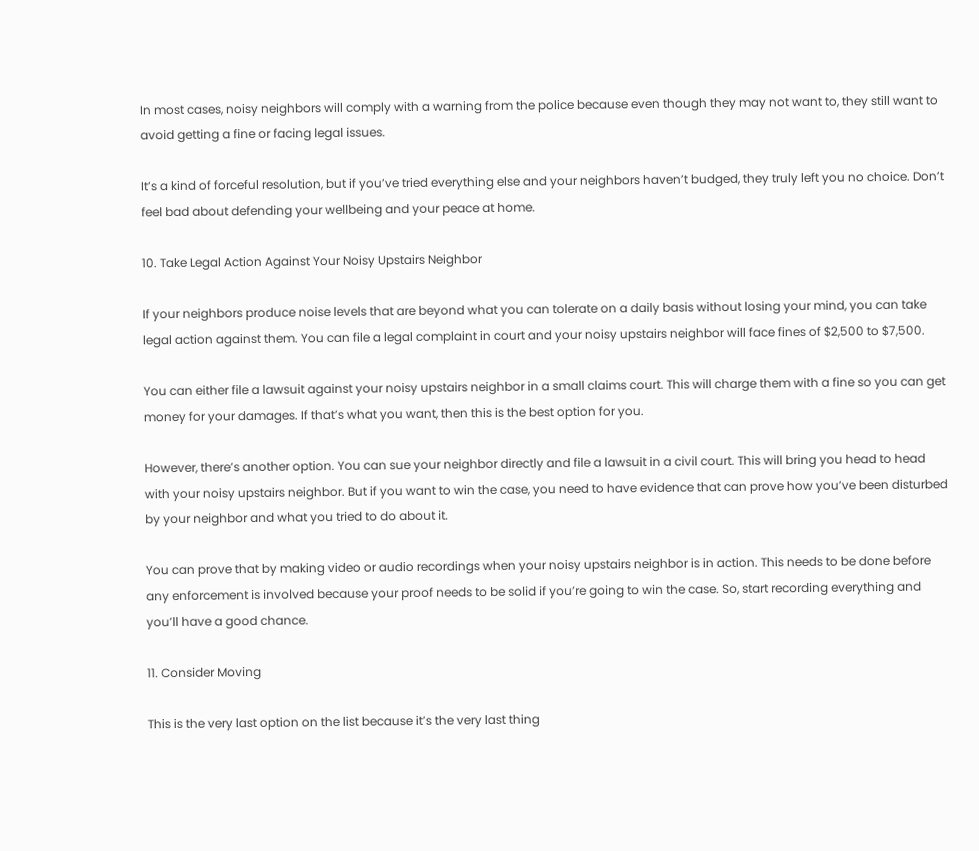In most cases, noisy neighbors will comply with a warning from the police because even though they may not want to, they still want to avoid getting a fine or facing legal issues.

It’s a kind of forceful resolution, but if you’ve tried everything else and your neighbors haven’t budged, they truly left you no choice. Don’t feel bad about defending your wellbeing and your peace at home.

10. Take Legal Action Against Your Noisy Upstairs Neighbor

If your neighbors produce noise levels that are beyond what you can tolerate on a daily basis without losing your mind, you can take legal action against them. You can file a legal complaint in court and your noisy upstairs neighbor will face fines of $2,500 to $7,500.

You can either file a lawsuit against your noisy upstairs neighbor in a small claims court. This will charge them with a fine so you can get money for your damages. If that’s what you want, then this is the best option for you.

However, there’s another option. You can sue your neighbor directly and file a lawsuit in a civil court. This will bring you head to head with your noisy upstairs neighbor. But if you want to win the case, you need to have evidence that can prove how you’ve been disturbed by your neighbor and what you tried to do about it.

You can prove that by making video or audio recordings when your noisy upstairs neighbor is in action. This needs to be done before any enforcement is involved because your proof needs to be solid if you’re going to win the case. So, start recording everything and you’ll have a good chance.

11. Consider Moving

This is the very last option on the list because it’s the very last thing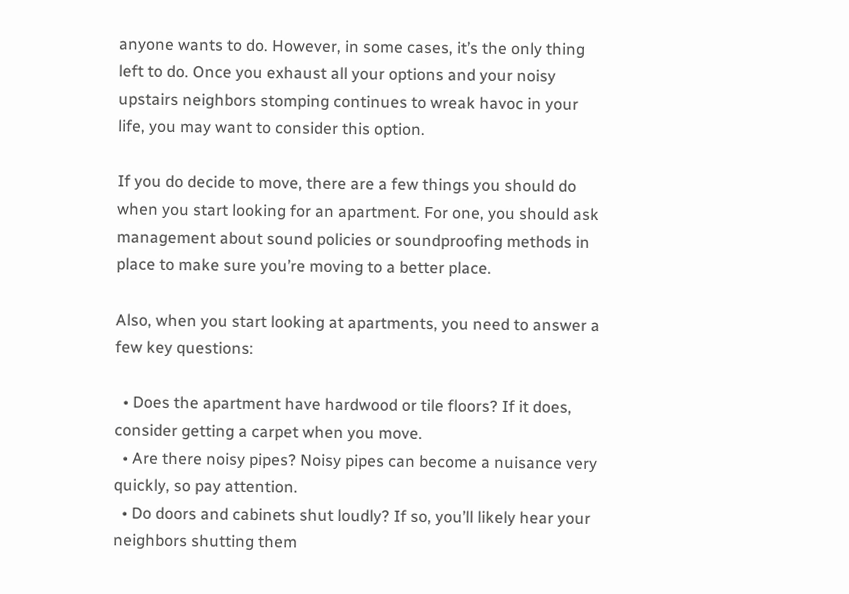anyone wants to do. However, in some cases, it’s the only thing left to do. Once you exhaust all your options and your noisy upstairs neighbors stomping continues to wreak havoc in your life, you may want to consider this option.

If you do decide to move, there are a few things you should do when you start looking for an apartment. For one, you should ask management about sound policies or soundproofing methods in place to make sure you’re moving to a better place.

Also, when you start looking at apartments, you need to answer a few key questions:

  • Does the apartment have hardwood or tile floors? If it does, consider getting a carpet when you move.
  • Are there noisy pipes? Noisy pipes can become a nuisance very quickly, so pay attention.
  • Do doors and cabinets shut loudly? If so, you’ll likely hear your neighbors shutting them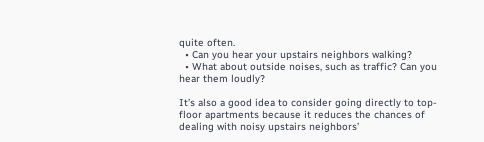quite often.
  • Can you hear your upstairs neighbors walking?
  • What about outside noises, such as traffic? Can you hear them loudly?

It’s also a good idea to consider going directly to top-floor apartments because it reduces the chances of dealing with noisy upstairs neighbors’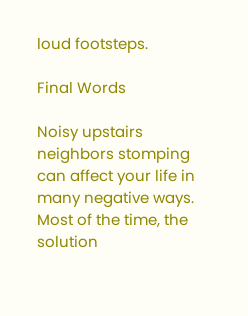loud footsteps.

Final Words

Noisy upstairs neighbors stomping can affect your life in many negative ways. Most of the time, the solution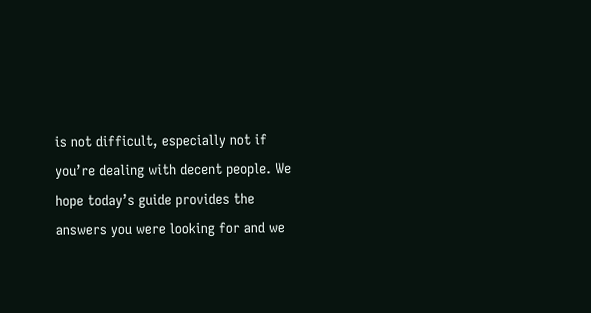is not difficult, especially not if you’re dealing with decent people. We hope today’s guide provides the answers you were looking for and we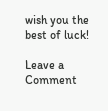wish you the best of luck!

Leave a Comment